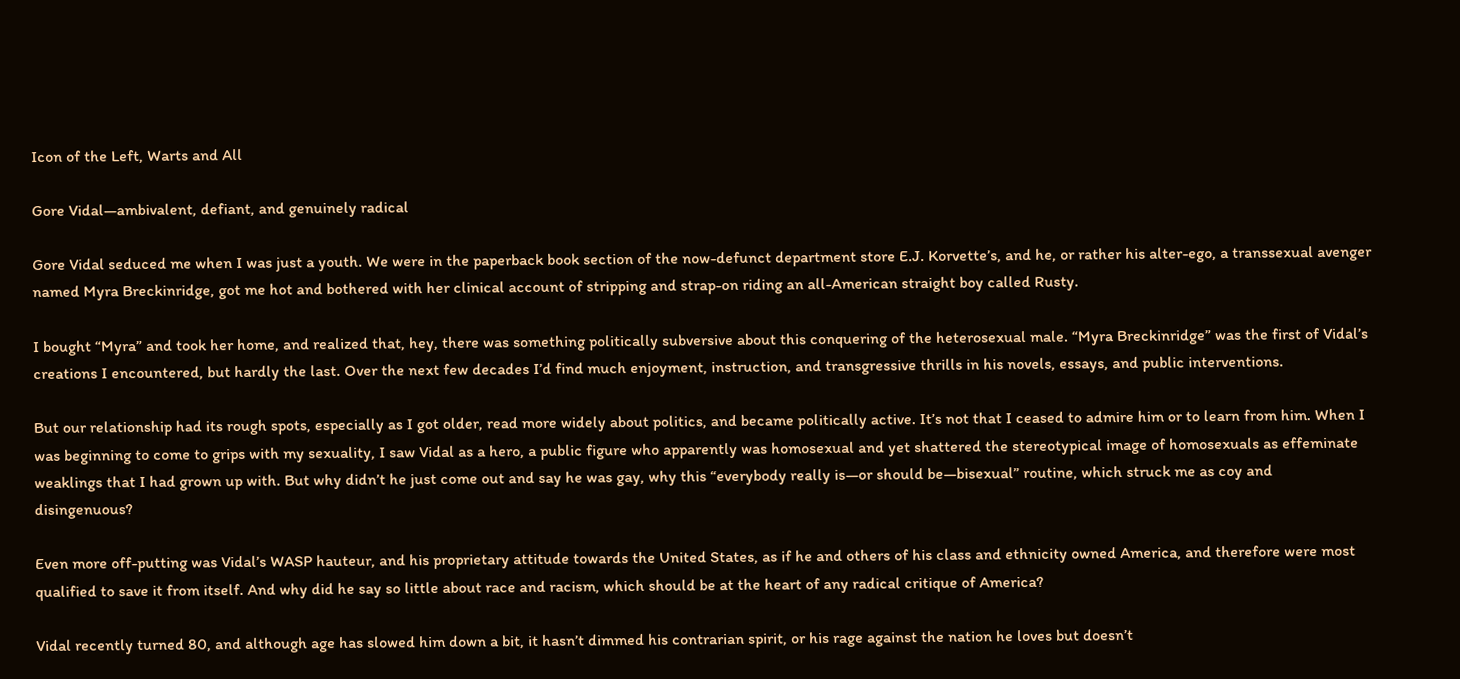Icon of the Left, Warts and All

Gore Vidal—ambivalent, defiant, and genuinely radical

Gore Vidal seduced me when I was just a youth. We were in the paperback book section of the now-defunct department store E.J. Korvette’s, and he, or rather his alter-ego, a transsexual avenger named Myra Breckinridge, got me hot and bothered with her clinical account of stripping and strap-on riding an all-American straight boy called Rusty.

I bought “Myra” and took her home, and realized that, hey, there was something politically subversive about this conquering of the heterosexual male. “Myra Breckinridge” was the first of Vidal’s creations I encountered, but hardly the last. Over the next few decades I’d find much enjoyment, instruction, and transgressive thrills in his novels, essays, and public interventions.

But our relationship had its rough spots, especially as I got older, read more widely about politics, and became politically active. It’s not that I ceased to admire him or to learn from him. When I was beginning to come to grips with my sexuality, I saw Vidal as a hero, a public figure who apparently was homosexual and yet shattered the stereotypical image of homosexuals as effeminate weaklings that I had grown up with. But why didn’t he just come out and say he was gay, why this “everybody really is—or should be—bisexual” routine, which struck me as coy and disingenuous?

Even more off-putting was Vidal’s WASP hauteur, and his proprietary attitude towards the United States, as if he and others of his class and ethnicity owned America, and therefore were most qualified to save it from itself. And why did he say so little about race and racism, which should be at the heart of any radical critique of America?

Vidal recently turned 80, and although age has slowed him down a bit, it hasn’t dimmed his contrarian spirit, or his rage against the nation he loves but doesn’t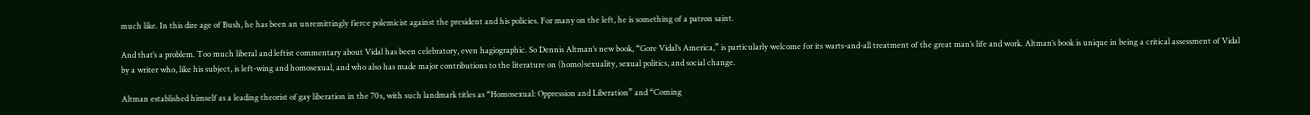much like. In this dire age of Bush, he has been an unremittingly fierce polemicist against the president and his policies. For many on the left, he is something of a patron saint.

And that’s a problem. Too much liberal and leftist commentary about Vidal has been celebratory, even hagiographic. So Dennis Altman’s new book, “Gore Vidal’s America,” is particularly welcome for its warts-and-all treatment of the great man’s life and work. Altman’s book is unique in being a critical assessment of Vidal by a writer who, like his subject, is left-wing and homosexual, and who also has made major contributions to the literature on (homo)sexuality, sexual politics, and social change.

Altman established himself as a leading theorist of gay liberation in the 70s, with such landmark titles as “Homosexual: Oppression and Liberation” and “Coming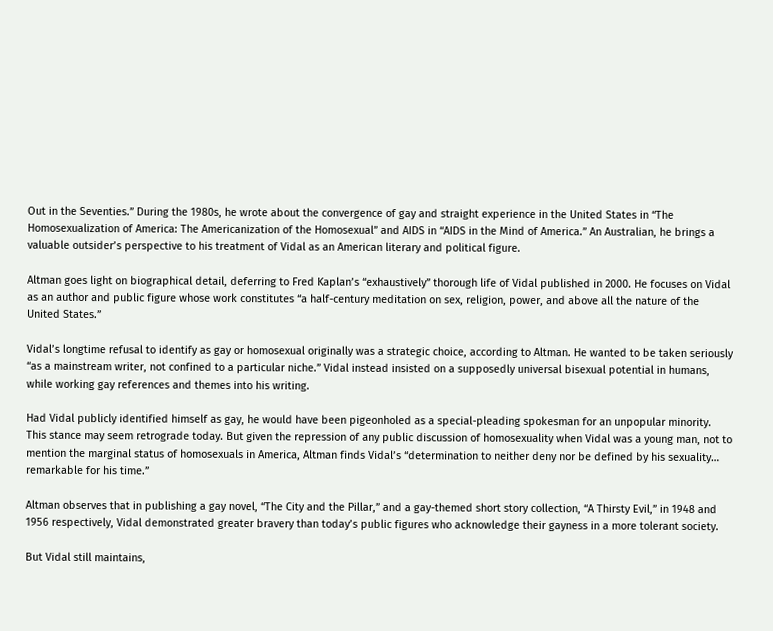Out in the Seventies.” During the 1980s, he wrote about the convergence of gay and straight experience in the United States in “The Homosexualization of America: The Americanization of the Homosexual” and AIDS in “AIDS in the Mind of America.” An Australian, he brings a valuable outsider’s perspective to his treatment of Vidal as an American literary and political figure.

Altman goes light on biographical detail, deferring to Fred Kaplan’s “exhaustively” thorough life of Vidal published in 2000. He focuses on Vidal as an author and public figure whose work constitutes “a half-century meditation on sex, religion, power, and above all the nature of the United States.”

Vidal’s longtime refusal to identify as gay or homosexual originally was a strategic choice, according to Altman. He wanted to be taken seriously “as a mainstream writer, not confined to a particular niche.” Vidal instead insisted on a supposedly universal bisexual potential in humans, while working gay references and themes into his writing.

Had Vidal publicly identified himself as gay, he would have been pigeonholed as a special-pleading spokesman for an unpopular minority. This stance may seem retrograde today. But given the repression of any public discussion of homosexuality when Vidal was a young man, not to mention the marginal status of homosexuals in America, Altman finds Vidal’s “determination to neither deny nor be defined by his sexuality… remarkable for his time.”

Altman observes that in publishing a gay novel, “The City and the Pillar,” and a gay-themed short story collection, “A Thirsty Evil,” in 1948 and 1956 respectively, Vidal demonstrated greater bravery than today’s public figures who acknowledge their gayness in a more tolerant society.

But Vidal still maintains,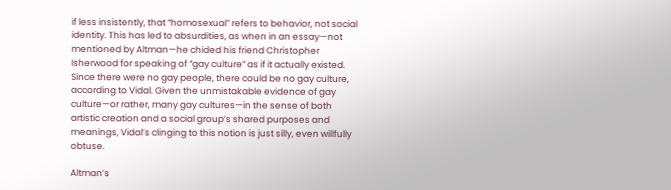if less insistently, that “homosexual” refers to behavior, not social identity. This has led to absurdities, as when in an essay—not mentioned by Altman—he chided his friend Christopher Isherwood for speaking of “gay culture” as if it actually existed. Since there were no gay people, there could be no gay culture, according to Vidal. Given the unmistakable evidence of gay culture—or rather, many gay cultures—in the sense of both artistic creation and a social group’s shared purposes and meanings, Vidal’s clinging to this notion is just silly, even willfully obtuse.

Altman’s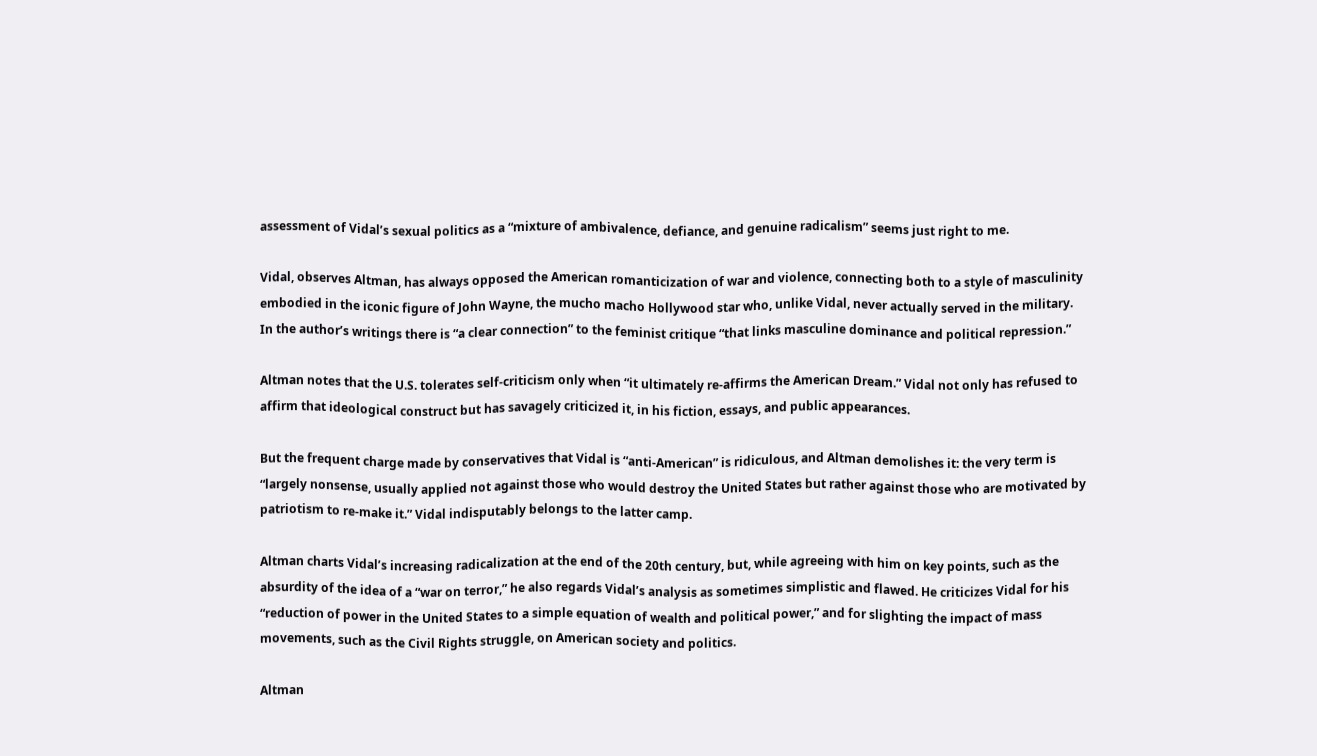assessment of Vidal’s sexual politics as a “mixture of ambivalence, defiance, and genuine radicalism” seems just right to me.

Vidal, observes Altman, has always opposed the American romanticization of war and violence, connecting both to a style of masculinity embodied in the iconic figure of John Wayne, the mucho macho Hollywood star who, unlike Vidal, never actually served in the military. In the author’s writings there is “a clear connection” to the feminist critique “that links masculine dominance and political repression.”

Altman notes that the U.S. tolerates self-criticism only when “it ultimately re-affirms the American Dream.” Vidal not only has refused to affirm that ideological construct but has savagely criticized it, in his fiction, essays, and public appearances.

But the frequent charge made by conservatives that Vidal is “anti-American” is ridiculous, and Altman demolishes it: the very term is “largely nonsense, usually applied not against those who would destroy the United States but rather against those who are motivated by patriotism to re-make it.” Vidal indisputably belongs to the latter camp.

Altman charts Vidal’s increasing radicalization at the end of the 20th century, but, while agreeing with him on key points, such as the absurdity of the idea of a “war on terror,” he also regards Vidal’s analysis as sometimes simplistic and flawed. He criticizes Vidal for his “reduction of power in the United States to a simple equation of wealth and political power,” and for slighting the impact of mass movements, such as the Civil Rights struggle, on American society and politics.

Altman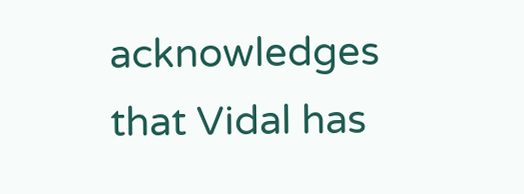acknowledges that Vidal has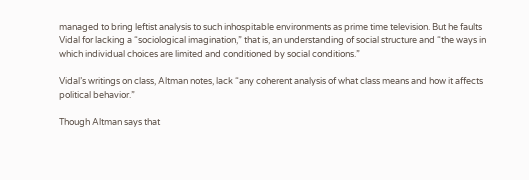managed to bring leftist analysis to such inhospitable environments as prime time television. But he faults Vidal for lacking a “sociological imagination,” that is, an understanding of social structure and “the ways in which individual choices are limited and conditioned by social conditions.”

Vidal’s writings on class, Altman notes, lack “any coherent analysis of what class means and how it affects political behavior.”

Though Altman says that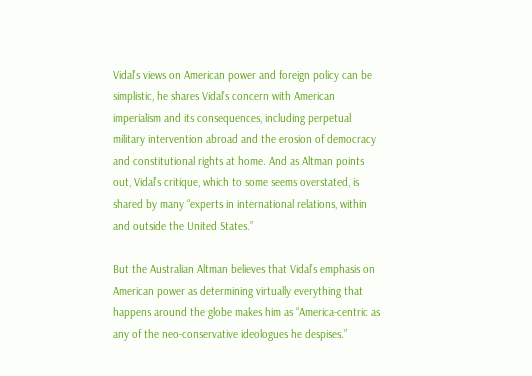Vidal’s views on American power and foreign policy can be simplistic, he shares Vidal’s concern with American imperialism and its consequences, including perpetual military intervention abroad and the erosion of democracy and constitutional rights at home. And as Altman points out, Vidal’s critique, which to some seems overstated, is shared by many “experts in international relations, within and outside the United States.”

But the Australian Altman believes that Vidal’s emphasis on American power as determining virtually everything that happens around the globe makes him as “America-centric as any of the neo-conservative ideologues he despises.”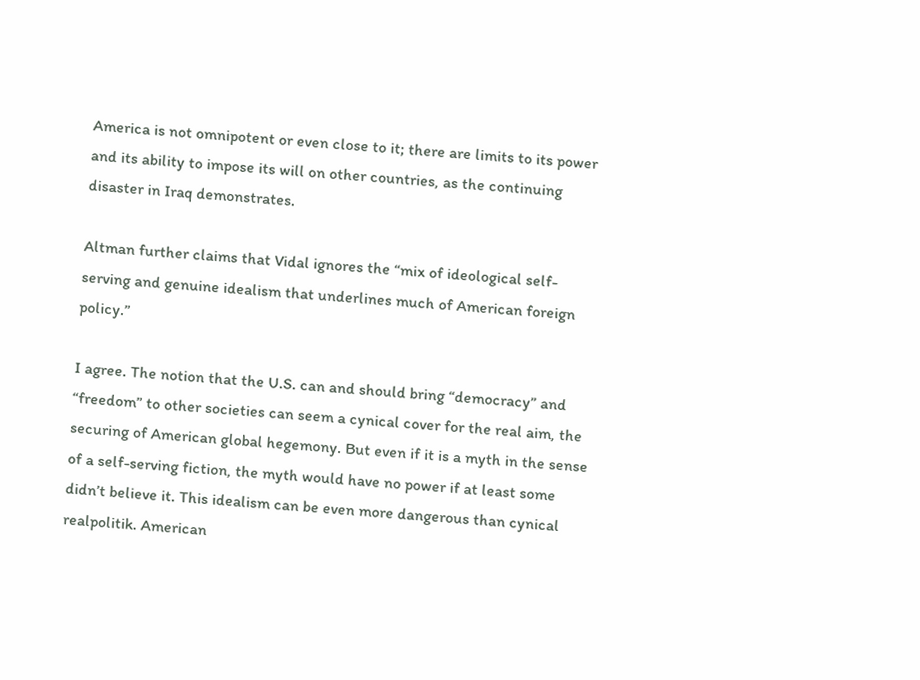America is not omnipotent or even close to it; there are limits to its power and its ability to impose its will on other countries, as the continuing disaster in Iraq demonstrates.

Altman further claims that Vidal ignores the “mix of ideological self-serving and genuine idealism that underlines much of American foreign policy.”

I agree. The notion that the U.S. can and should bring “democracy” and “freedom” to other societies can seem a cynical cover for the real aim, the securing of American global hegemony. But even if it is a myth in the sense of a self-serving fiction, the myth would have no power if at least some didn’t believe it. This idealism can be even more dangerous than cynical realpolitik. American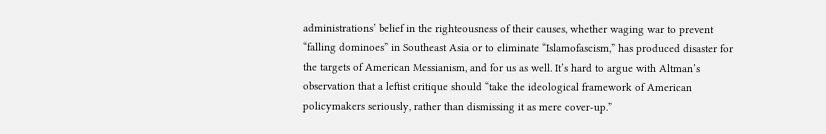administrations’ belief in the righteousness of their causes, whether waging war to prevent “falling dominoes” in Southeast Asia or to eliminate “Islamofascism,” has produced disaster for the targets of American Messianism, and for us as well. It’s hard to argue with Altman’s observation that a leftist critique should “take the ideological framework of American policymakers seriously, rather than dismissing it as mere cover-up.”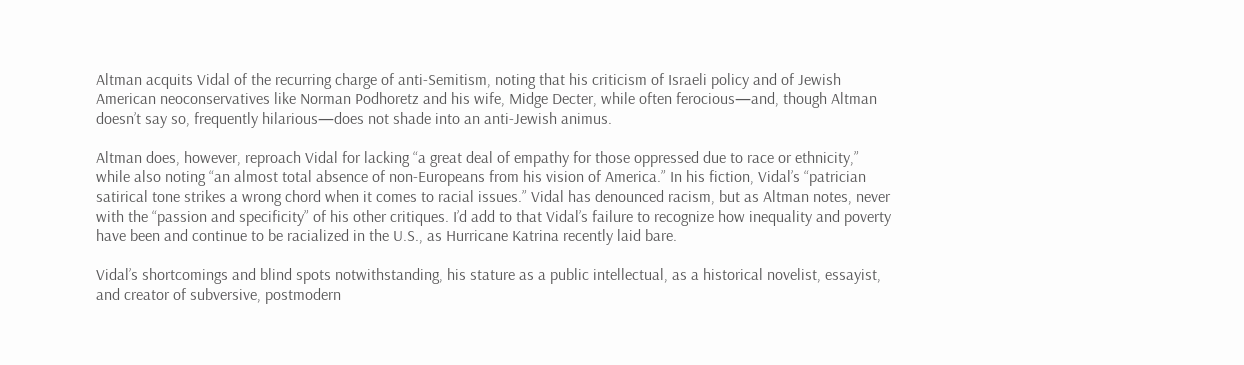Altman acquits Vidal of the recurring charge of anti-Semitism, noting that his criticism of Israeli policy and of Jewish American neoconservatives like Norman Podhoretz and his wife, Midge Decter, while often ferocious—and, though Altman doesn’t say so, frequently hilarious—does not shade into an anti-Jewish animus.

Altman does, however, reproach Vidal for lacking “a great deal of empathy for those oppressed due to race or ethnicity,” while also noting “an almost total absence of non-Europeans from his vision of America.” In his fiction, Vidal’s “patrician satirical tone strikes a wrong chord when it comes to racial issues.” Vidal has denounced racism, but as Altman notes, never with the “passion and specificity” of his other critiques. I’d add to that Vidal’s failure to recognize how inequality and poverty have been and continue to be racialized in the U.S., as Hurricane Katrina recently laid bare.

Vidal’s shortcomings and blind spots notwithstanding, his stature as a public intellectual, as a historical novelist, essayist, and creator of subversive, postmodern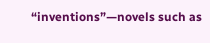“inventions”—novels such as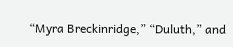“Myra Breckinridge,” “Duluth,” and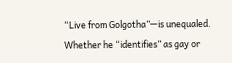“Live from Golgotha”—is unequaled. Whether he “identifies” as gay or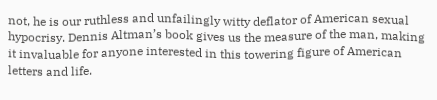not, he is our ruthless and unfailingly witty deflator of American sexual hypocrisy. Dennis Altman’s book gives us the measure of the man, making it invaluable for anyone interested in this towering figure of American letters and life.